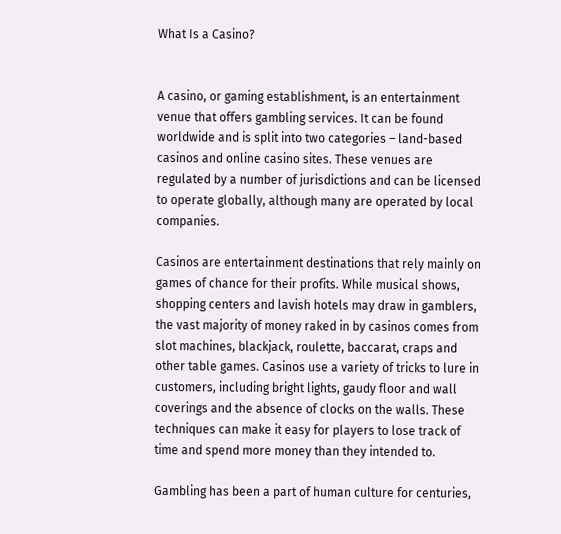What Is a Casino?


A casino, or gaming establishment, is an entertainment venue that offers gambling services. It can be found worldwide and is split into two categories – land-based casinos and online casino sites. These venues are regulated by a number of jurisdictions and can be licensed to operate globally, although many are operated by local companies.

Casinos are entertainment destinations that rely mainly on games of chance for their profits. While musical shows, shopping centers and lavish hotels may draw in gamblers, the vast majority of money raked in by casinos comes from slot machines, blackjack, roulette, baccarat, craps and other table games. Casinos use a variety of tricks to lure in customers, including bright lights, gaudy floor and wall coverings and the absence of clocks on the walls. These techniques can make it easy for players to lose track of time and spend more money than they intended to.

Gambling has been a part of human culture for centuries,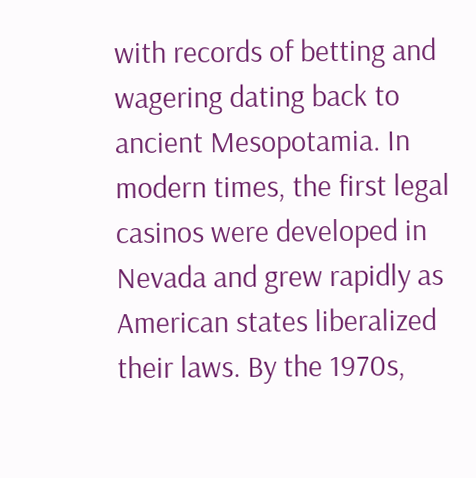with records of betting and wagering dating back to ancient Mesopotamia. In modern times, the first legal casinos were developed in Nevada and grew rapidly as American states liberalized their laws. By the 1970s,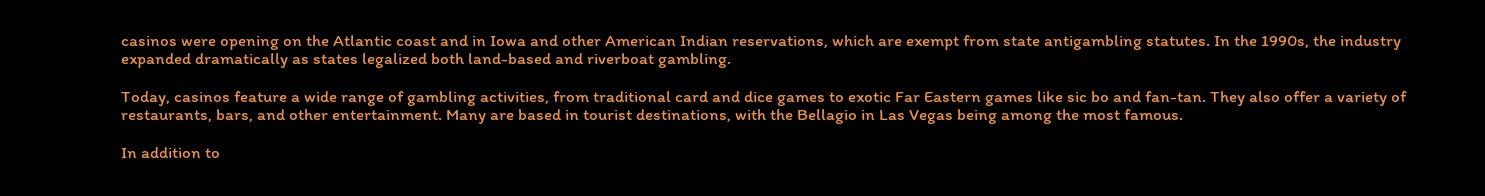casinos were opening on the Atlantic coast and in Iowa and other American Indian reservations, which are exempt from state antigambling statutes. In the 1990s, the industry expanded dramatically as states legalized both land-based and riverboat gambling.

Today, casinos feature a wide range of gambling activities, from traditional card and dice games to exotic Far Eastern games like sic bo and fan-tan. They also offer a variety of restaurants, bars, and other entertainment. Many are based in tourist destinations, with the Bellagio in Las Vegas being among the most famous.

In addition to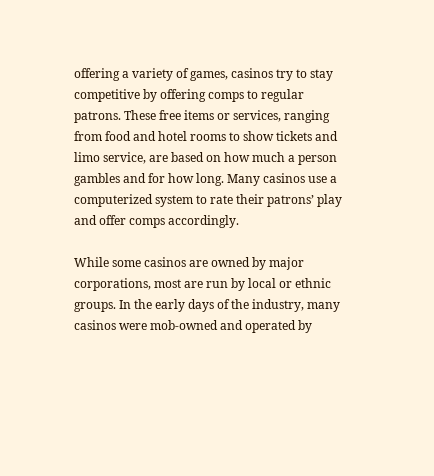offering a variety of games, casinos try to stay competitive by offering comps to regular patrons. These free items or services, ranging from food and hotel rooms to show tickets and limo service, are based on how much a person gambles and for how long. Many casinos use a computerized system to rate their patrons’ play and offer comps accordingly.

While some casinos are owned by major corporations, most are run by local or ethnic groups. In the early days of the industry, many casinos were mob-owned and operated by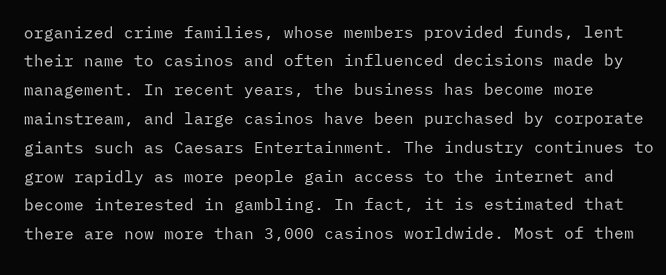organized crime families, whose members provided funds, lent their name to casinos and often influenced decisions made by management. In recent years, the business has become more mainstream, and large casinos have been purchased by corporate giants such as Caesars Entertainment. The industry continues to grow rapidly as more people gain access to the internet and become interested in gambling. In fact, it is estimated that there are now more than 3,000 casinos worldwide. Most of them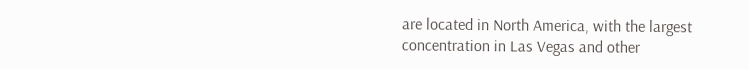are located in North America, with the largest concentration in Las Vegas and other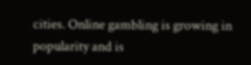cities. Online gambling is growing in popularity and is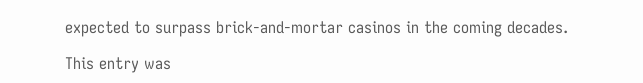expected to surpass brick-and-mortar casinos in the coming decades.

This entry was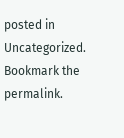posted in Uncategorized. Bookmark the permalink.